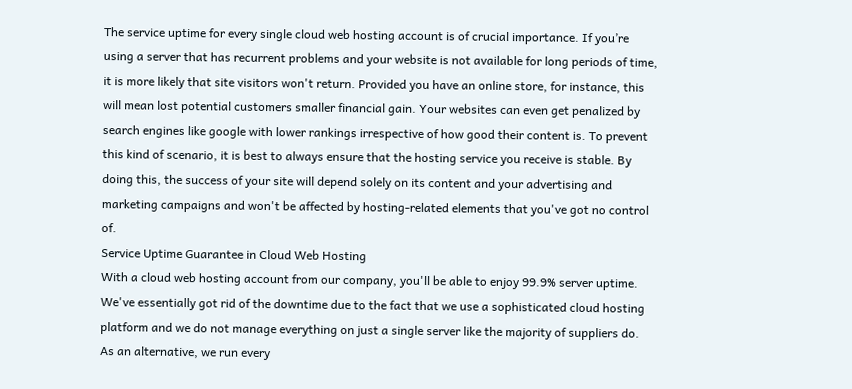The service uptime for every single cloud web hosting account is of crucial importance. If you’re using a server that has recurrent problems and your website is not available for long periods of time, it is more likely that site visitors won't return. Provided you have an online store, for instance, this will mean lost potential customers smaller financial gain. Your websites can even get penalized by search engines like google with lower rankings irrespective of how good their content is. To prevent this kind of scenario, it is best to always ensure that the hosting service you receive is stable. By doing this, the success of your site will depend solely on its content and your advertising and marketing campaigns and won't be affected by hosting-related elements that you've got no control of.
Service Uptime Guarantee in Cloud Web Hosting
With a cloud web hosting account from our company, you'll be able to enjoy 99.9% server uptime. We've essentially got rid of the downtime due to the fact that we use a sophisticated cloud hosting platform and we do not manage everything on just a single server like the majority of suppliers do. As an alternative, we run every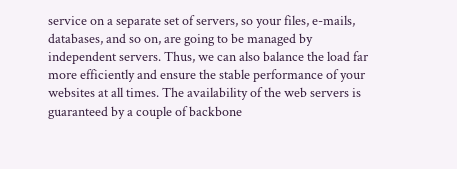service on a separate set of servers, so your files, e-mails, databases, and so on, are going to be managed by independent servers. Thus, we can also balance the load far more efficiently and ensure the stable performance of your websites at all times. The availability of the web servers is guaranteed by a couple of backbone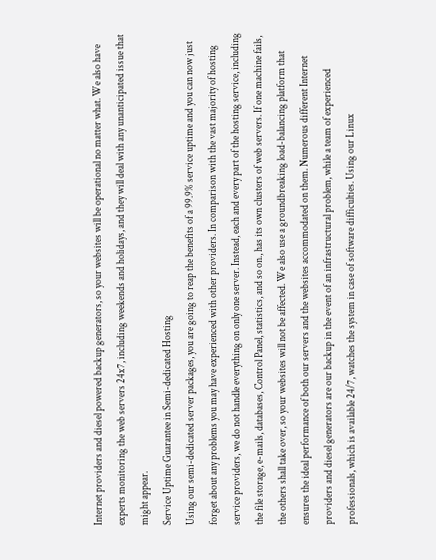Internet providers and diesel powered backup generators, so your websites will be operational no matter what. We also have experts monitoring the web servers 24x7, including weekends and holidays, and they will deal with any unanticipated issue that might appear.
Service Uptime Guarantee in Semi-dedicated Hosting
Using our semi-dedicated server packages, you are going to reap the benefits of a 99.9% service uptime and you can now just forget about any problems you may have experienced with other providers. In comparison with the vast majority of hosting service providers, we do not handle everything on only one server. Instead, each and every part of the hosting service, including the file storage, e-mails, databases, Control Panel, statistics, and so on., has its own clusters of web servers. If one machine fails, the others shall take over, so your websites will not be affected. We also use a groundbreaking load-balancing platform that ensures the ideal performance of both our servers and the websites accommodated on them. Numerous different Internet providers and diesel generators are our backup in the event of an infrastructural problem, while a team of experienced professionals, which is available 24/7, watches the system in case of software difficulties. Using our Linux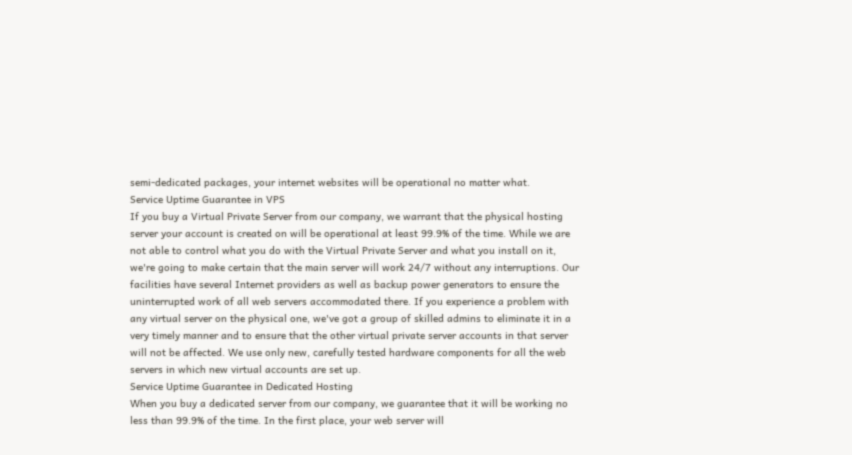semi-dedicated packages, your internet websites will be operational no matter what.
Service Uptime Guarantee in VPS
If you buy a Virtual Private Server from our company, we warrant that the physical hosting server your account is created on will be operational at least 99.9% of the time. While we are not able to control what you do with the Virtual Private Server and what you install on it, we're going to make certain that the main server will work 24/7 without any interruptions. Our facilities have several Internet providers as well as backup power generators to ensure the uninterrupted work of all web servers accommodated there. If you experience a problem with any virtual server on the physical one, we've got a group of skilled admins to eliminate it in a very timely manner and to ensure that the other virtual private server accounts in that server will not be affected. We use only new, carefully tested hardware components for all the web servers in which new virtual accounts are set up.
Service Uptime Guarantee in Dedicated Hosting
When you buy a dedicated server from our company, we guarantee that it will be working no less than 99.9% of the time. In the first place, your web server will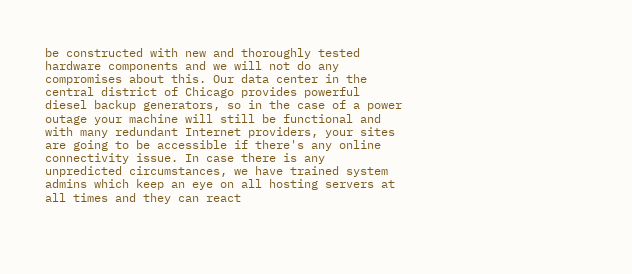be constructed with new and thoroughly tested hardware components and we will not do any compromises about this. Our data center in the central district of Chicago provides powerful diesel backup generators, so in the case of a power outage your machine will still be functional and with many redundant Internet providers, your sites are going to be accessible if there's any online connectivity issue. In case there is any unpredicted circumstances, we have trained system admins which keep an eye on all hosting servers at all times and they can react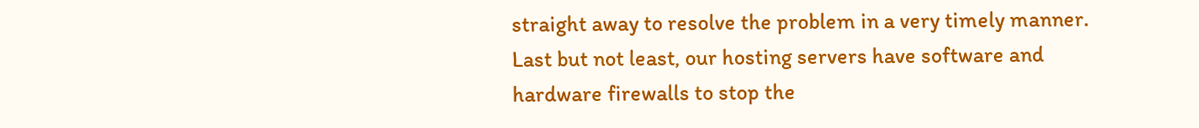straight away to resolve the problem in a very timely manner. Last but not least, our hosting servers have software and hardware firewalls to stop the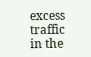excess traffic in the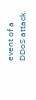event of a DDoS attack.